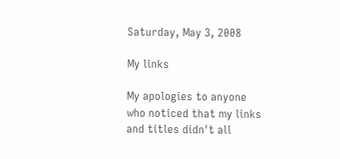Saturday, May 3, 2008

My links

My apologies to anyone who noticed that my links and titles didn't all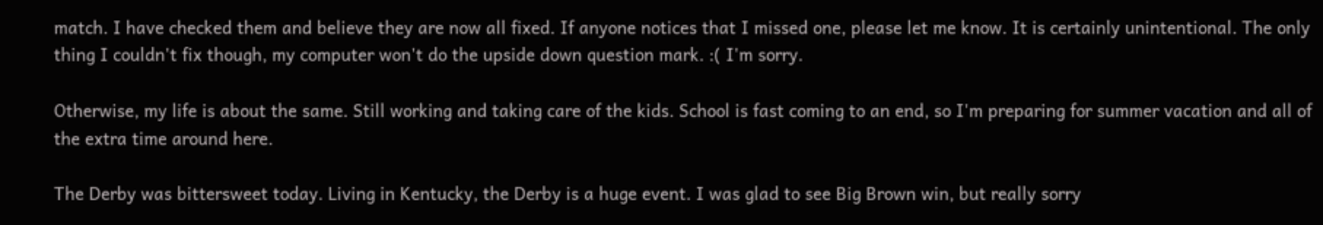match. I have checked them and believe they are now all fixed. If anyone notices that I missed one, please let me know. It is certainly unintentional. The only thing I couldn't fix though, my computer won't do the upside down question mark. :( I'm sorry.

Otherwise, my life is about the same. Still working and taking care of the kids. School is fast coming to an end, so I'm preparing for summer vacation and all of the extra time around here.

The Derby was bittersweet today. Living in Kentucky, the Derby is a huge event. I was glad to see Big Brown win, but really sorry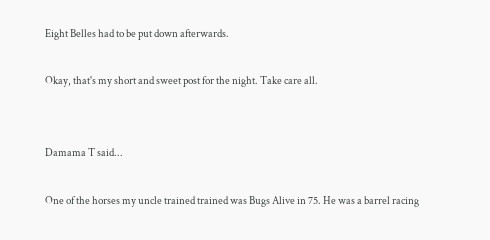Eight Belles had to be put down afterwards.

Okay, that's my short and sweet post for the night. Take care all.


Damama T said...

One of the horses my uncle trained trained was Bugs Alive in 75. He was a barrel racing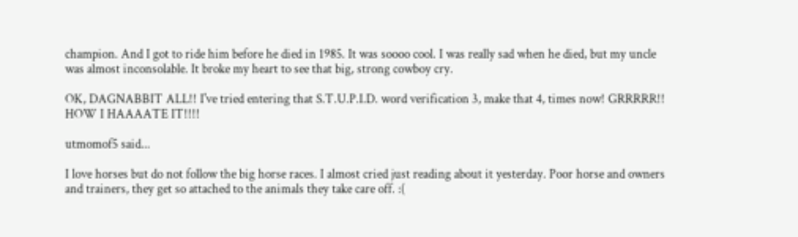champion. And I got to ride him before he died in 1985. It was soooo cool. I was really sad when he died, but my uncle was almost inconsolable. It broke my heart to see that big, strong cowboy cry.

OK, DAGNABBIT ALL!! I've tried entering that S.T.U.P.I.D. word verification 3, make that 4, times now! GRRRRR!! HOW I HAAAATE IT!!!!

utmomof5 said...

I love horses but do not follow the big horse races. I almost cried just reading about it yesterday. Poor horse and owners and trainers, they get so attached to the animals they take care off. :(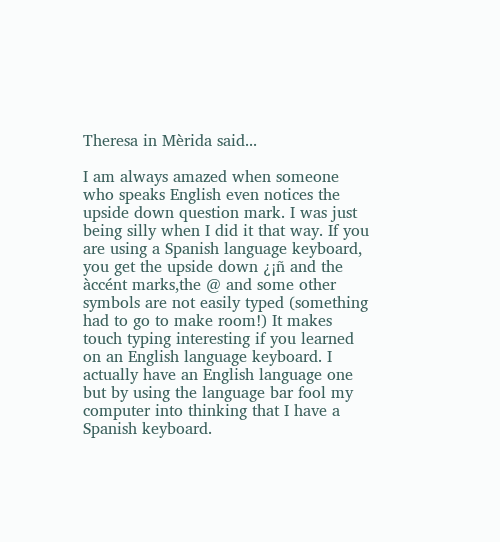Theresa in Mèrida said...

I am always amazed when someone who speaks English even notices the upside down question mark. I was just being silly when I did it that way. If you are using a Spanish language keyboard, you get the upside down ¿¡ñ and the àccént marks,the @ and some other symbols are not easily typed (something had to go to make room!) It makes touch typing interesting if you learned on an English language keyboard. I actually have an English language one but by using the language bar fool my computer into thinking that I have a Spanish keyboard.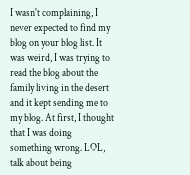I wasn't complaining, I never expected to find my blog on your blog list. It was weird, I was trying to read the blog about the family living in the desert and it kept sending me to my blog. At first, I thought that I was doing something wrong. LOL, talk about being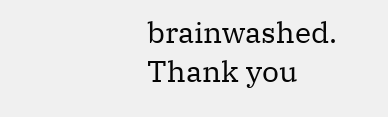brainwashed.
Thank you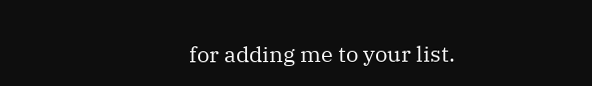for adding me to your list.